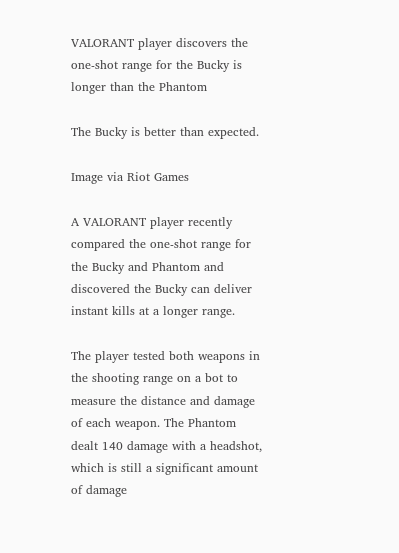VALORANT player discovers the one-shot range for the Bucky is longer than the Phantom

The Bucky is better than expected.

Image via Riot Games

A VALORANT player recently compared the one-shot range for the Bucky and Phantom and discovered the Bucky can deliver instant kills at a longer range.

The player tested both weapons in the shooting range on a bot to measure the distance and damage of each weapon. The Phantom dealt 140 damage with a headshot, which is still a significant amount of damage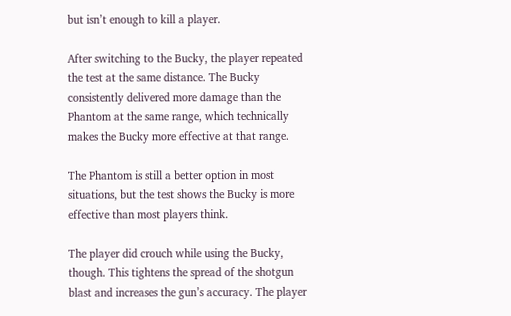but isn’t enough to kill a player.

After switching to the Bucky, the player repeated the test at the same distance. The Bucky consistently delivered more damage than the Phantom at the same range, which technically makes the Bucky more effective at that range.

The Phantom is still a better option in most situations, but the test shows the Bucky is more effective than most players think.

The player did crouch while using the Bucky, though. This tightens the spread of the shotgun blast and increases the gun’s accuracy. The player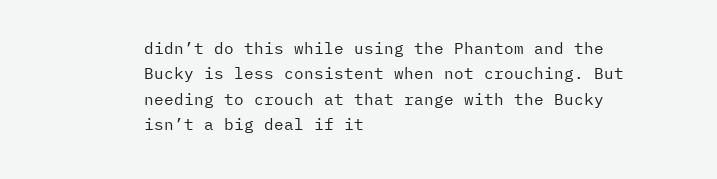didn’t do this while using the Phantom and the Bucky is less consistent when not crouching. But needing to crouch at that range with the Bucky isn’t a big deal if it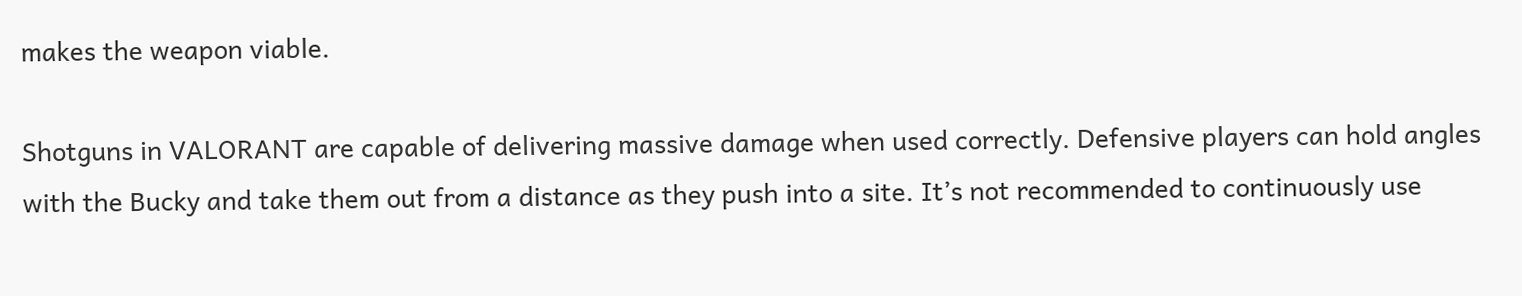makes the weapon viable.

Shotguns in VALORANT are capable of delivering massive damage when used correctly. Defensive players can hold angles with the Bucky and take them out from a distance as they push into a site. It’s not recommended to continuously use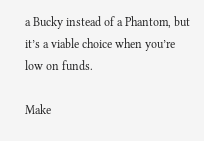a Bucky instead of a Phantom, but it’s a viable choice when you’re low on funds.

Make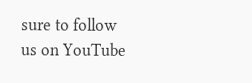sure to follow us on YouTube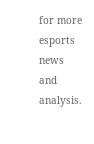for more esports news and analysis.